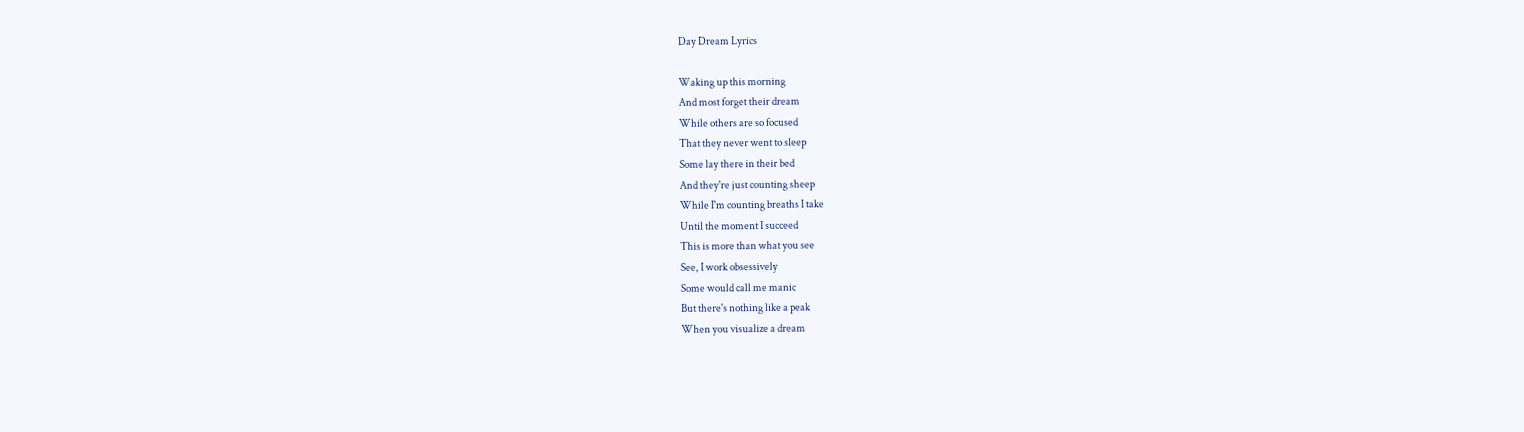Day Dream Lyrics

Waking up this morning
And most forget their dream
While others are so focused
That they never went to sleep
Some lay there in their bed
And they're just counting sheep
While I'm counting breaths I take
Until the moment I succeed
This is more than what you see
See, I work obsessively
Some would call me manic
But there's nothing like a peak
When you visualize a dream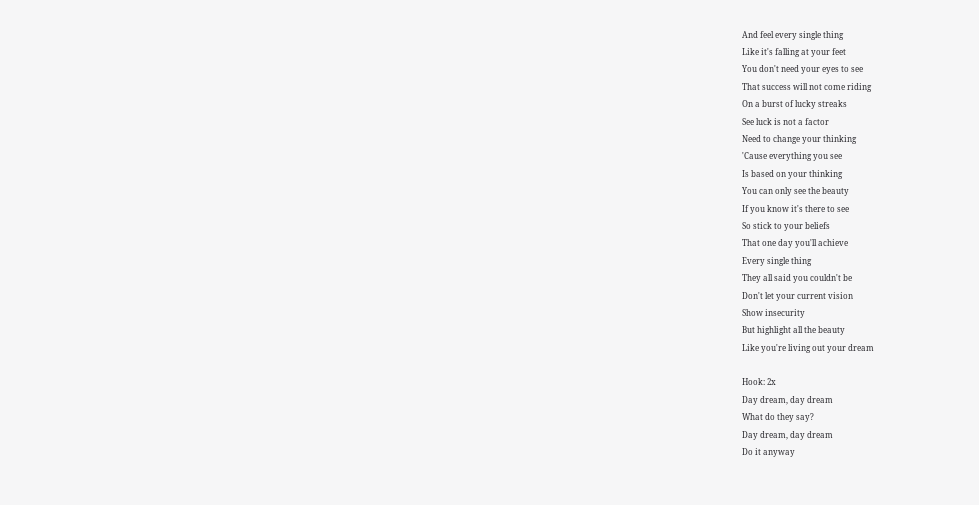And feel every single thing
Like it's falling at your feet
You don't need your eyes to see
That success will not come riding
On a burst of lucky streaks
See luck is not a factor
Need to change your thinking
'Cause everything you see
Is based on your thinking
You can only see the beauty
If you know it's there to see
So stick to your beliefs
That one day you'll achieve
Every single thing
They all said you couldn't be
Don't let your current vision
Show insecurity
But highlight all the beauty
Like you're living out your dream

Hook: 2x
Day dream, day dream
What do they say?
Day dream, day dream
Do it anyway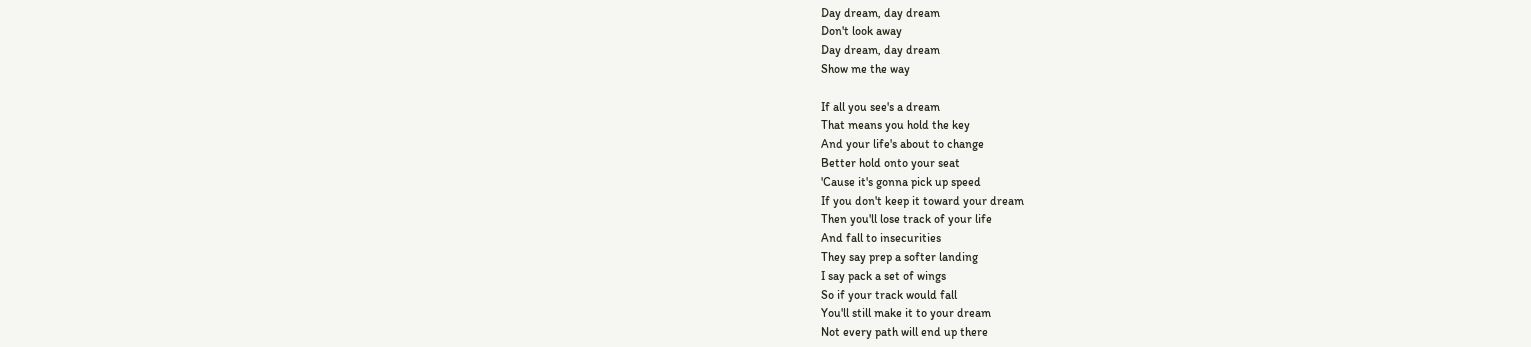Day dream, day dream
Don't look away
Day dream, day dream
Show me the way

If all you see's a dream
That means you hold the key
And your life's about to change
Better hold onto your seat
'Cause it's gonna pick up speed
If you don't keep it toward your dream
Then you'll lose track of your life
And fall to insecurities
They say prep a softer landing
I say pack a set of wings
So if your track would fall
You'll still make it to your dream
Not every path will end up there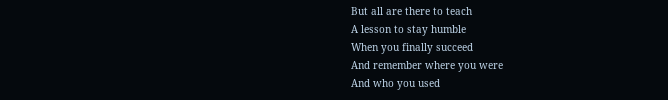But all are there to teach
A lesson to stay humble
When you finally succeed
And remember where you were
And who you used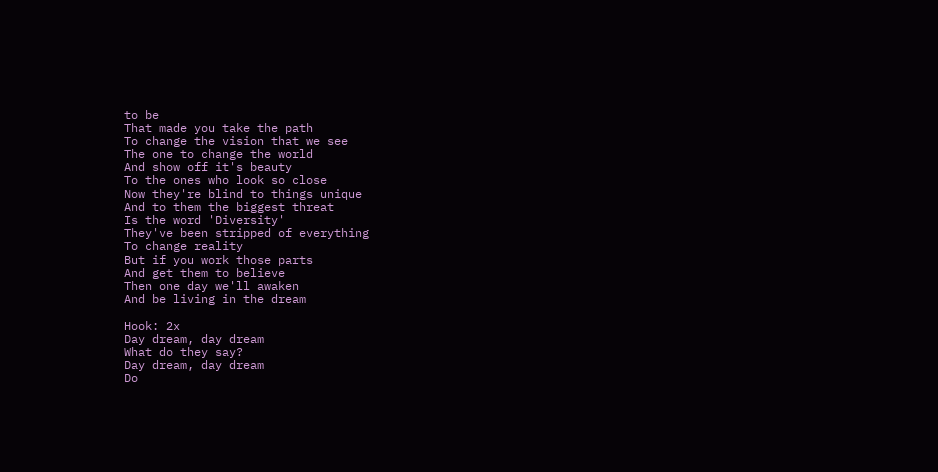to be
That made you take the path
To change the vision that we see
The one to change the world
And show off it's beauty
To the ones who look so close
Now they're blind to things unique
And to them the biggest threat
Is the word 'Diversity'
They've been stripped of everything
To change reality
But if you work those parts
And get them to believe
Then one day we'll awaken
And be living in the dream

Hook: 2x
Day dream, day dream
What do they say?
Day dream, day dream
Do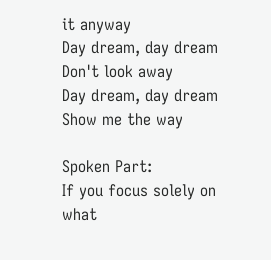it anyway
Day dream, day dream
Don't look away
Day dream, day dream
Show me the way

Spoken Part:
If you focus solely on what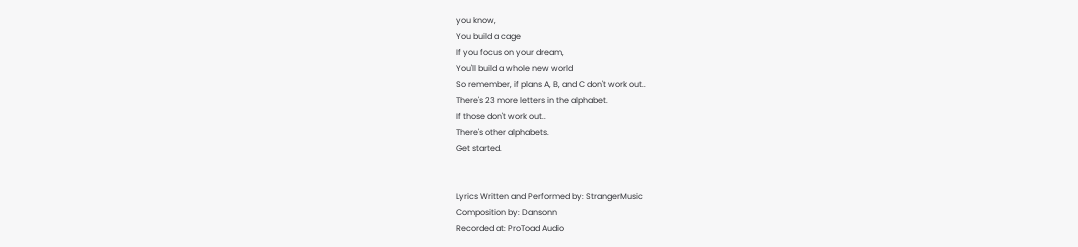you know,
You build a cage
If you focus on your dream,
You'll build a whole new world
So remember, if plans A, B, and C don't work out..
There's 23 more letters in the alphabet.
If those don't work out..
There's other alphabets.
Get started.


Lyrics Written and Performed by: StrangerMusic
Composition by: Dansonn
Recorded at: ProToad Audio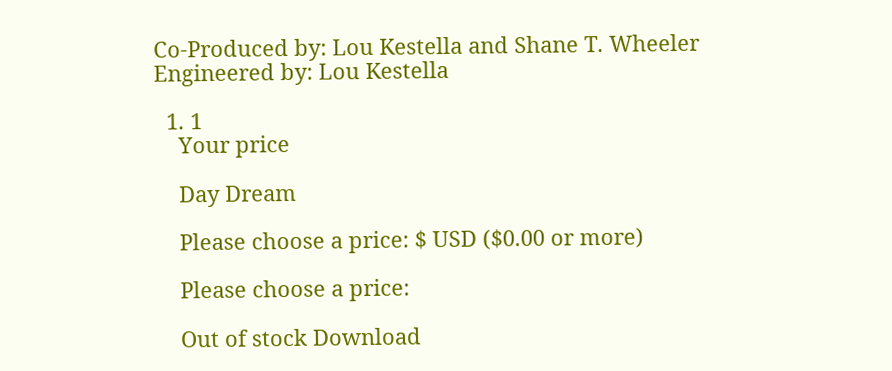Co-Produced by: Lou Kestella and Shane T. Wheeler
Engineered by: Lou Kestella

  1. 1
    Your price

    Day Dream

    Please choose a price: $ USD ($0.00 or more)

    Please choose a price:

    Out of stock Download